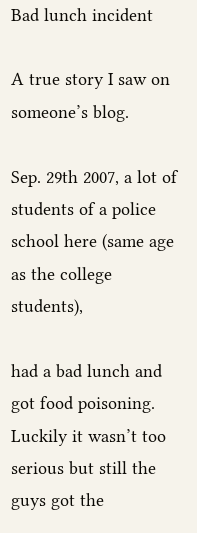Bad lunch incident

A true story I saw on someone’s blog.

Sep. 29th 2007, a lot of students of a police school here (same age as the college students),

had a bad lunch and got food poisoning. Luckily it wasn’t too serious but still the guys got the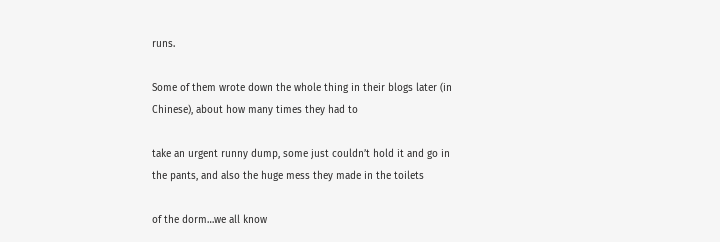runs.

Some of them wrote down the whole thing in their blogs later (in Chinese), about how many times they had to

take an urgent runny dump, some just couldn’t hold it and go in the pants, and also the huge mess they made in the toilets

of the dorm…we all know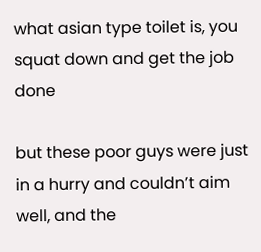what asian type toilet is, you squat down and get the job done

but these poor guys were just in a hurry and couldn’t aim well, and the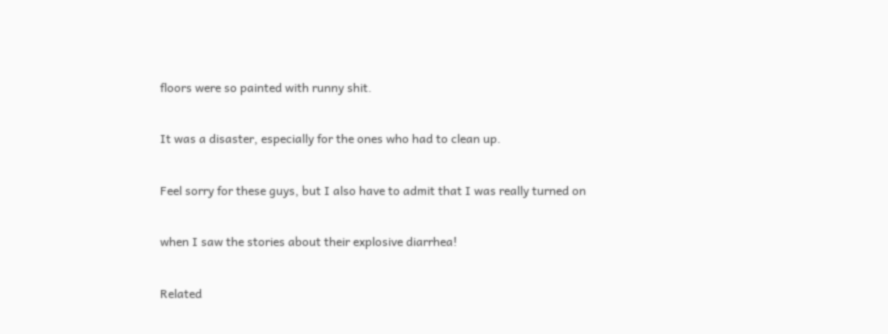floors were so painted with runny shit.

It was a disaster, especially for the ones who had to clean up.

Feel sorry for these guys, but I also have to admit that I was really turned on

when I saw the stories about their explosive diarrhea!

Related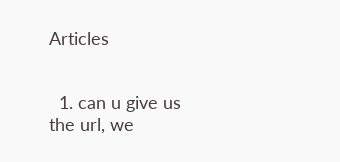Articles


  1. can u give us the url, we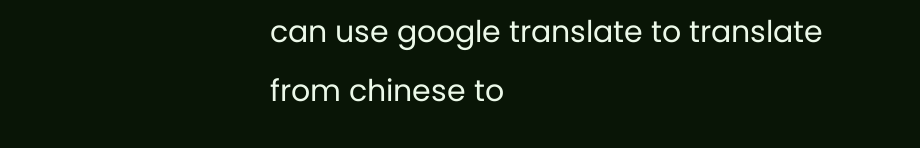can use google translate to translate from chinese to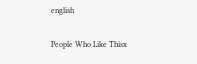english

People Who Like Thisx